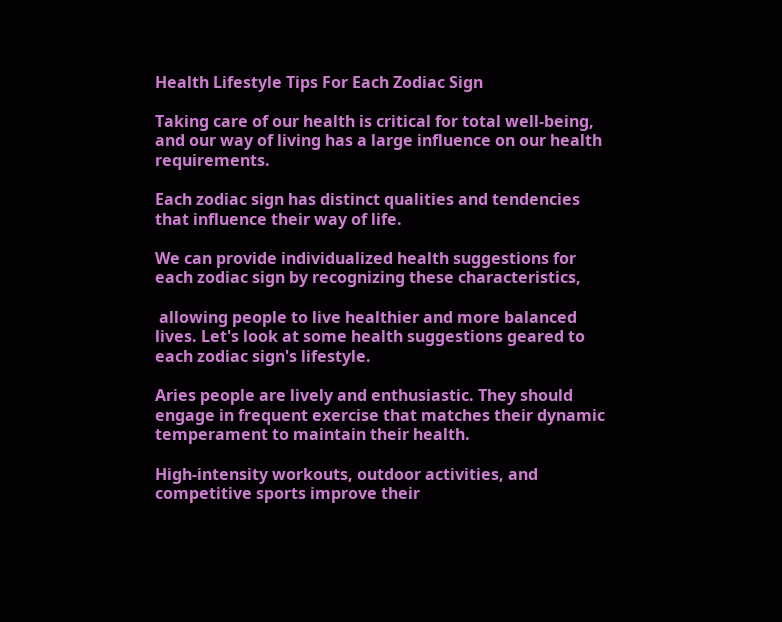Health Lifestyle Tips For Each Zodiac Sign

Taking care of our health is critical for total well-being, and our way of living has a large influence on our health requirements.

Each zodiac sign has distinct qualities and tendencies that influence their way of life.

We can provide individualized health suggestions for each zodiac sign by recognizing these characteristics,

 allowing people to live healthier and more balanced lives. Let's look at some health suggestions geared to each zodiac sign's lifestyle.

Aries people are lively and enthusiastic. They should engage in frequent exercise that matches their dynamic temperament to maintain their health.

High-intensity workouts, outdoor activities, and competitive sports improve their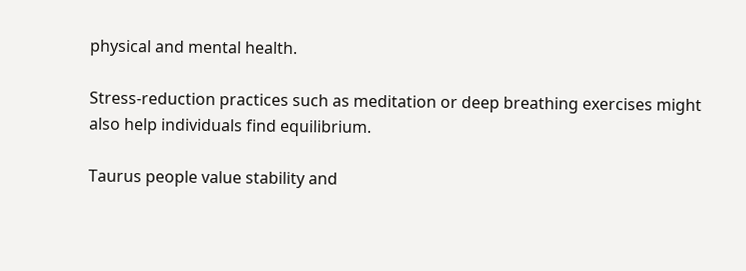physical and mental health.

Stress-reduction practices such as meditation or deep breathing exercises might also help individuals find equilibrium.

Taurus people value stability and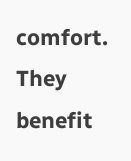comfort. They benefit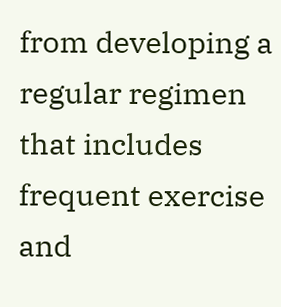from developing a regular regimen that includes frequent exercise and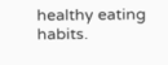healthy eating habits.